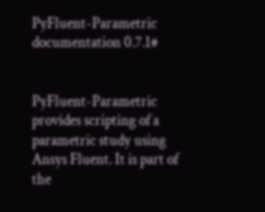PyFluent-Parametric documentation 0.7.1#


PyFluent-Parametric provides scripting of a parametric study using Ansys Fluent. It is part of the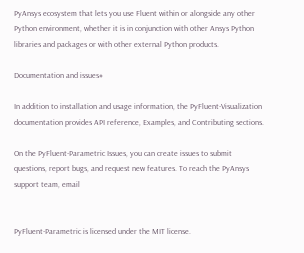PyAnsys ecosystem that lets you use Fluent within or alongside any other Python environment, whether it is in conjunction with other Ansys Python libraries and packages or with other external Python products.

Documentation and issues#

In addition to installation and usage information, the PyFluent-Visualization documentation provides API reference, Examples, and Contributing sections.

On the PyFluent-Parametric Issues, you can create issues to submit questions, report bugs, and request new features. To reach the PyAnsys support team, email


PyFluent-Parametric is licensed under the MIT license.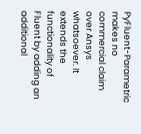PyFluent-Parametric makes no commercial claim over Ansys whatsoever. It extends the functionality of Fluent by adding an additional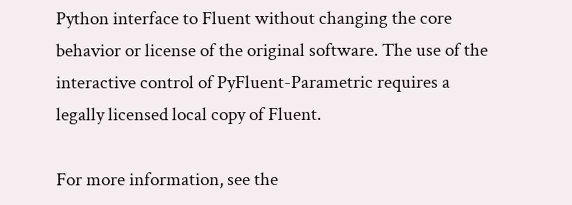Python interface to Fluent without changing the core behavior or license of the original software. The use of the interactive control of PyFluent-Parametric requires a legally licensed local copy of Fluent.

For more information, see the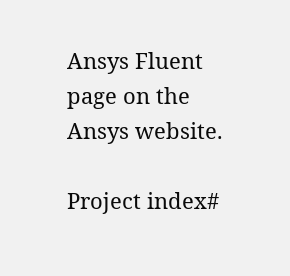Ansys Fluent page on the Ansys website.

Project index#